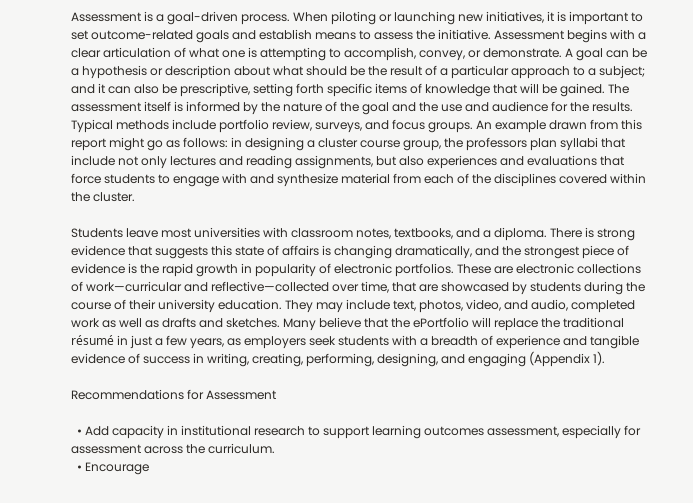Assessment is a goal-driven process. When piloting or launching new initiatives, it is important to set outcome-related goals and establish means to assess the initiative. Assessment begins with a clear articulation of what one is attempting to accomplish, convey, or demonstrate. A goal can be a hypothesis or description about what should be the result of a particular approach to a subject; and it can also be prescriptive, setting forth specific items of knowledge that will be gained. The assessment itself is informed by the nature of the goal and the use and audience for the results. Typical methods include portfolio review, surveys, and focus groups. An example drawn from this report might go as follows: in designing a cluster course group, the professors plan syllabi that include not only lectures and reading assignments, but also experiences and evaluations that force students to engage with and synthesize material from each of the disciplines covered within the cluster.

Students leave most universities with classroom notes, textbooks, and a diploma. There is strong evidence that suggests this state of affairs is changing dramatically, and the strongest piece of evidence is the rapid growth in popularity of electronic portfolios. These are electronic collections of work—curricular and reflective—collected over time, that are showcased by students during the course of their university education. They may include text, photos, video, and audio, completed work as well as drafts and sketches. Many believe that the ePortfolio will replace the traditional résumé in just a few years, as employers seek students with a breadth of experience and tangible evidence of success in writing, creating, performing, designing, and engaging (Appendix 1).

Recommendations for Assessment

  • Add capacity in institutional research to support learning outcomes assessment, especially for assessment across the curriculum.
  • Encourage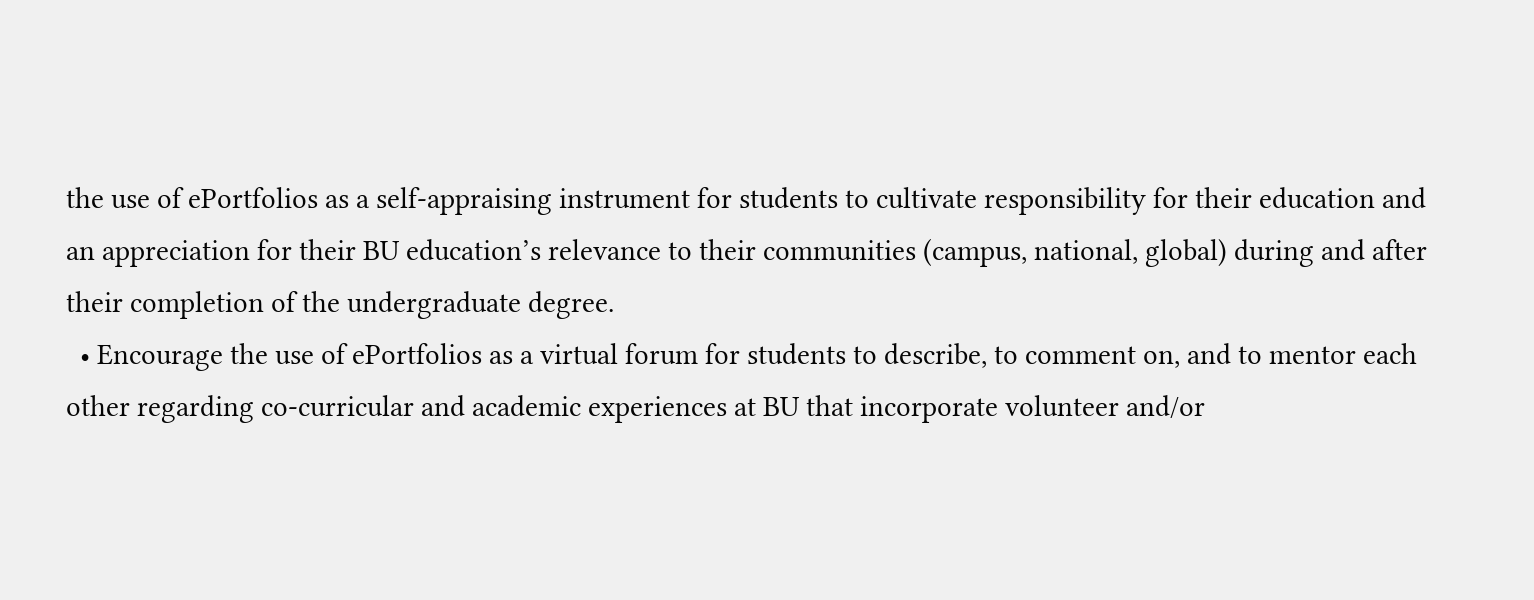the use of ePortfolios as a self-appraising instrument for students to cultivate responsibility for their education and an appreciation for their BU education’s relevance to their communities (campus, national, global) during and after their completion of the undergraduate degree.
  • Encourage the use of ePortfolios as a virtual forum for students to describe, to comment on, and to mentor each other regarding co-curricular and academic experiences at BU that incorporate volunteer and/or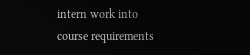intern work into course requirements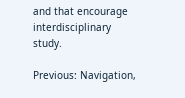and that encourage interdisciplinary study.

Previous: Navigation,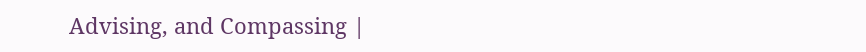Advising, and Compassing |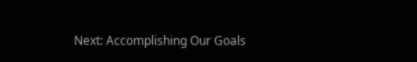Next: Accomplishing Our Goals